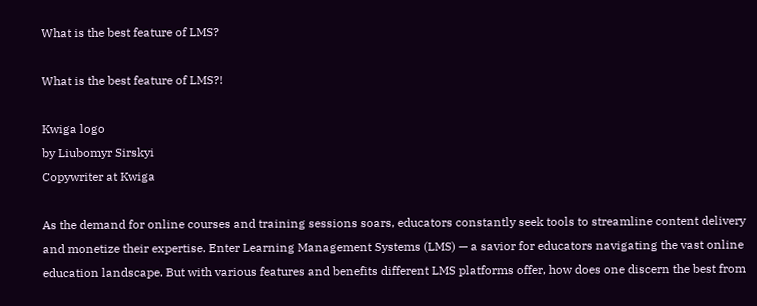What is the best feature of LMS?

What is the best feature of LMS?!

Kwiga logo
by Liubomyr Sirskyi
Copywriter at Kwiga

As the demand for online courses and training sessions soars, educators constantly seek tools to streamline content delivery and monetize their expertise. Enter Learning Management Systems (LMS) — a savior for educators navigating the vast online education landscape. But with various features and benefits different LMS platforms offer, how does one discern the best from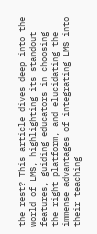the rest? This article dives deep into the world of LMS, highlighting its standout features, guiding educators in choosing the right platform, and elucidating the immense advantages of integrating LMS into their teaching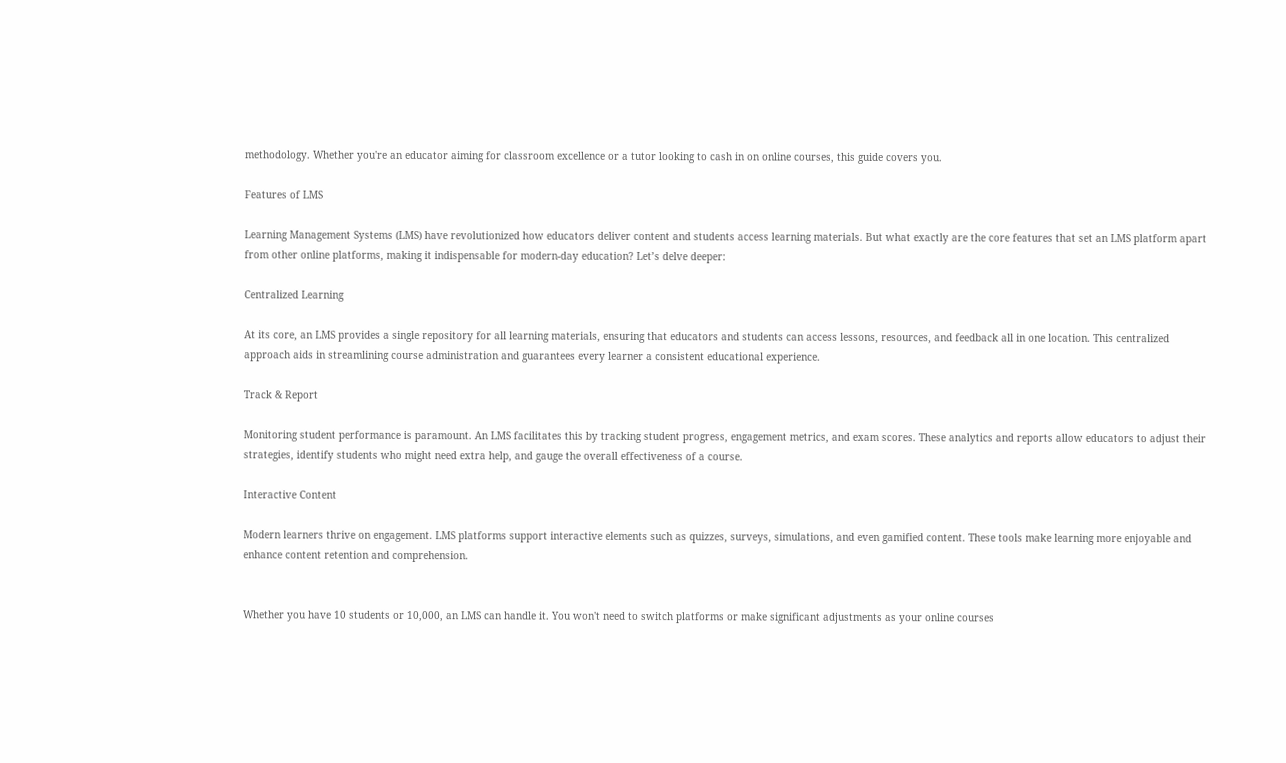methodology. Whether you're an educator aiming for classroom excellence or a tutor looking to cash in on online courses, this guide covers you.

Features of LMS

Learning Management Systems (LMS) have revolutionized how educators deliver content and students access learning materials. But what exactly are the core features that set an LMS platform apart from other online platforms, making it indispensable for modern-day education? Let’s delve deeper:

Centralized Learning

At its core, an LMS provides a single repository for all learning materials, ensuring that educators and students can access lessons, resources, and feedback all in one location. This centralized approach aids in streamlining course administration and guarantees every learner a consistent educational experience.

Track & Report

Monitoring student performance is paramount. An LMS facilitates this by tracking student progress, engagement metrics, and exam scores. These analytics and reports allow educators to adjust their strategies, identify students who might need extra help, and gauge the overall effectiveness of a course.

Interactive Content

Modern learners thrive on engagement. LMS platforms support interactive elements such as quizzes, surveys, simulations, and even gamified content. These tools make learning more enjoyable and enhance content retention and comprehension.


Whether you have 10 students or 10,000, an LMS can handle it. You won't need to switch platforms or make significant adjustments as your online courses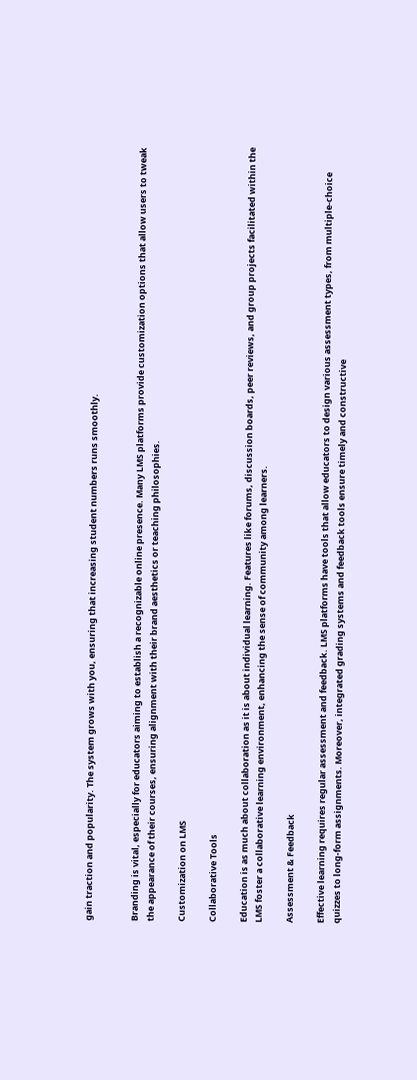gain traction and popularity. The system grows with you, ensuring that increasing student numbers runs smoothly.


Branding is vital, especially for educators aiming to establish a recognizable online presence. Many LMS platforms provide customization options that allow users to tweak the appearance of their courses, ensuring alignment with their brand aesthetics or teaching philosophies.

Customization on LMS

Collaborative Tools

Education is as much about collaboration as it is about individual learning. Features like forums, discussion boards, peer reviews, and group projects facilitated within the LMS foster a collaborative learning environment, enhancing the sense of community among learners.

Assessment & Feedback

Effective learning requires regular assessment and feedback. LMS platforms have tools that allow educators to design various assessment types, from multiple-choice quizzes to long-form assignments. Moreover, integrated grading systems and feedback tools ensure timely and constructive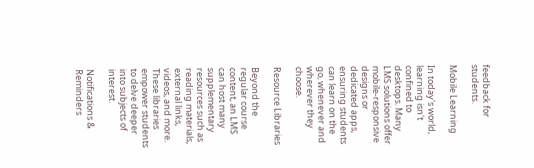feedback for students.

Mobile Learning

In today's world, learning isn't confined to desktops. Many LMS solutions offer mobile-responsive designs or dedicated apps, ensuring students can learn on the go, whenever and wherever they choose.

Resource Libraries

Beyond the regular course content, an LMS can host many supplementary resources such as reading materials, external links, videos, and more. These libraries empower students to delve deeper into subjects of interest.

Notifications & Reminders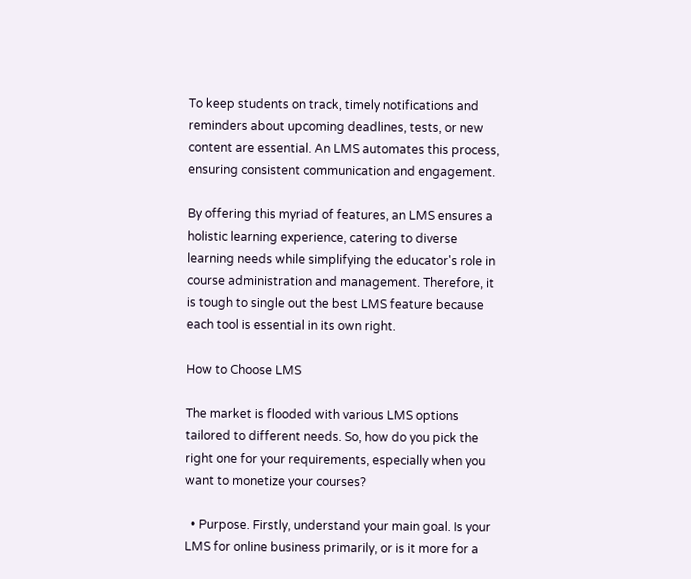To keep students on track, timely notifications and reminders about upcoming deadlines, tests, or new content are essential. An LMS automates this process, ensuring consistent communication and engagement.

By offering this myriad of features, an LMS ensures a holistic learning experience, catering to diverse learning needs while simplifying the educator's role in course administration and management. Therefore, it is tough to single out the best LMS feature because each tool is essential in its own right.

How to Choose LMS

The market is flooded with various LMS options tailored to different needs. So, how do you pick the right one for your requirements, especially when you want to monetize your courses?

  • Purpose. Firstly, understand your main goal. Is your LMS for online business primarily, or is it more for a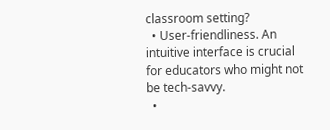classroom setting?
  • User-friendliness. An intuitive interface is crucial for educators who might not be tech-savvy.
  •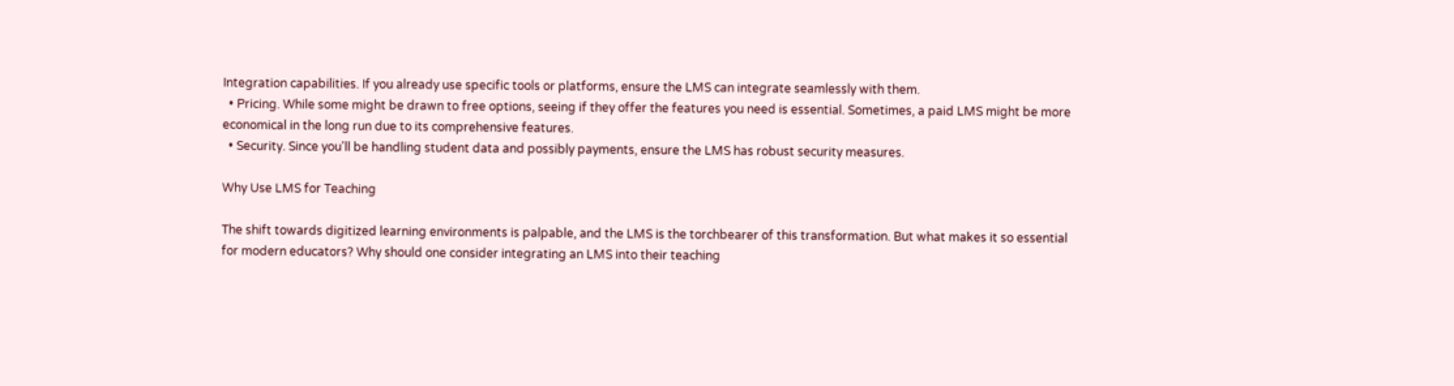Integration capabilities. If you already use specific tools or platforms, ensure the LMS can integrate seamlessly with them.
  • Pricing. While some might be drawn to free options, seeing if they offer the features you need is essential. Sometimes, a paid LMS might be more economical in the long run due to its comprehensive features.
  • Security. Since you'll be handling student data and possibly payments, ensure the LMS has robust security measures.

Why Use LMS for Teaching

The shift towards digitized learning environments is palpable, and the LMS is the torchbearer of this transformation. But what makes it so essential for modern educators? Why should one consider integrating an LMS into their teaching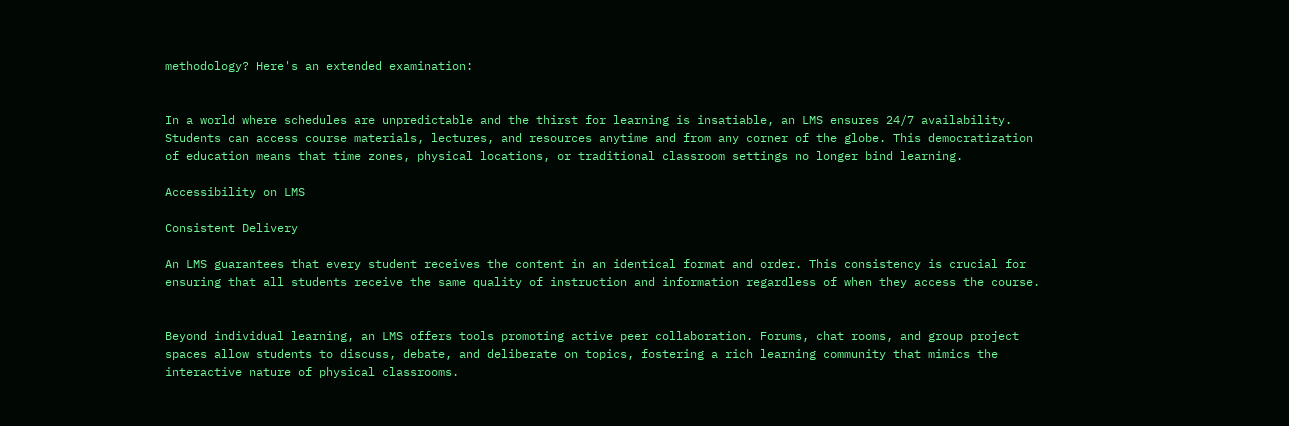methodology? Here's an extended examination:


In a world where schedules are unpredictable and the thirst for learning is insatiable, an LMS ensures 24/7 availability. Students can access course materials, lectures, and resources anytime and from any corner of the globe. This democratization of education means that time zones, physical locations, or traditional classroom settings no longer bind learning.

Accessibility on LMS

Consistent Delivery

An LMS guarantees that every student receives the content in an identical format and order. This consistency is crucial for ensuring that all students receive the same quality of instruction and information regardless of when they access the course.


Beyond individual learning, an LMS offers tools promoting active peer collaboration. Forums, chat rooms, and group project spaces allow students to discuss, debate, and deliberate on topics, fostering a rich learning community that mimics the interactive nature of physical classrooms.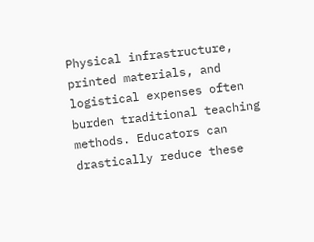Physical infrastructure, printed materials, and logistical expenses often burden traditional teaching methods. Educators can drastically reduce these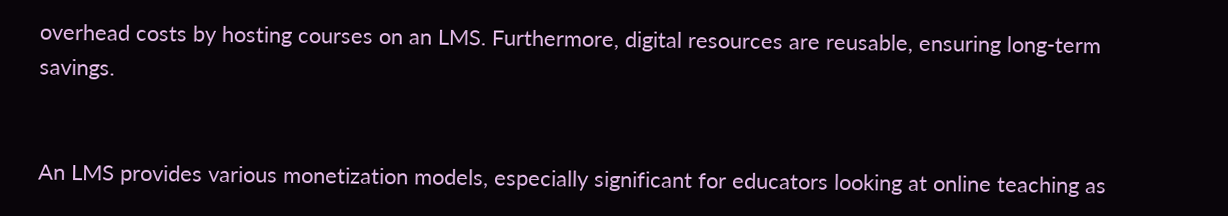overhead costs by hosting courses on an LMS. Furthermore, digital resources are reusable, ensuring long-term savings.


An LMS provides various monetization models, especially significant for educators looking at online teaching as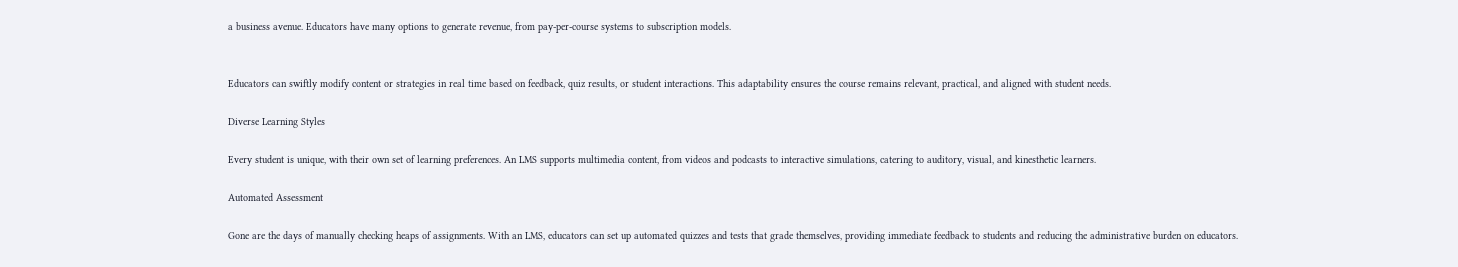a business avenue. Educators have many options to generate revenue, from pay-per-course systems to subscription models.


Educators can swiftly modify content or strategies in real time based on feedback, quiz results, or student interactions. This adaptability ensures the course remains relevant, practical, and aligned with student needs.

Diverse Learning Styles

Every student is unique, with their own set of learning preferences. An LMS supports multimedia content, from videos and podcasts to interactive simulations, catering to auditory, visual, and kinesthetic learners.

Automated Assessment

Gone are the days of manually checking heaps of assignments. With an LMS, educators can set up automated quizzes and tests that grade themselves, providing immediate feedback to students and reducing the administrative burden on educators.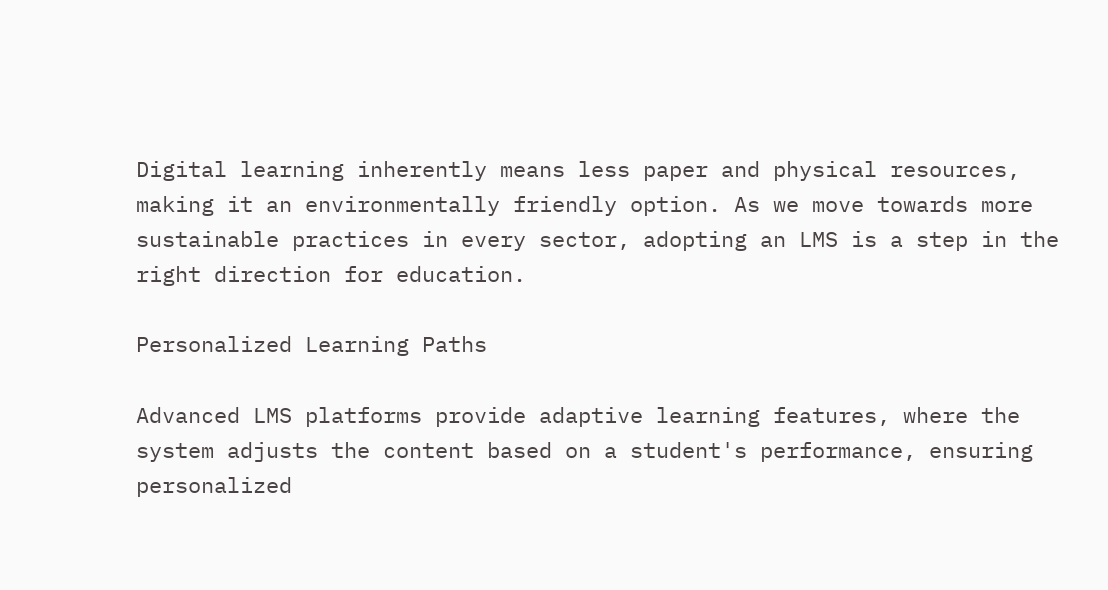Digital learning inherently means less paper and physical resources, making it an environmentally friendly option. As we move towards more sustainable practices in every sector, adopting an LMS is a step in the right direction for education.

Personalized Learning Paths

Advanced LMS platforms provide adaptive learning features, where the system adjusts the content based on a student's performance, ensuring personalized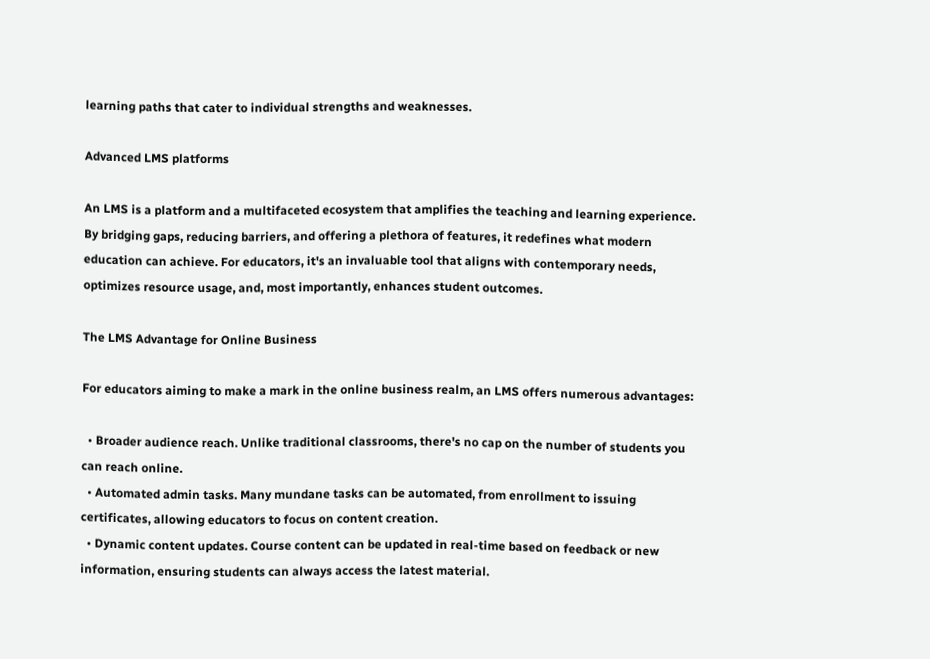learning paths that cater to individual strengths and weaknesses.

Advanced LMS platforms

An LMS is a platform and a multifaceted ecosystem that amplifies the teaching and learning experience. By bridging gaps, reducing barriers, and offering a plethora of features, it redefines what modern education can achieve. For educators, it's an invaluable tool that aligns with contemporary needs, optimizes resource usage, and, most importantly, enhances student outcomes.

The LMS Advantage for Online Business

For educators aiming to make a mark in the online business realm, an LMS offers numerous advantages:

  • Broader audience reach. Unlike traditional classrooms, there's no cap on the number of students you can reach online.
  • Automated admin tasks. Many mundane tasks can be automated, from enrollment to issuing certificates, allowing educators to focus on content creation.
  • Dynamic content updates. Course content can be updated in real-time based on feedback or new information, ensuring students can always access the latest material.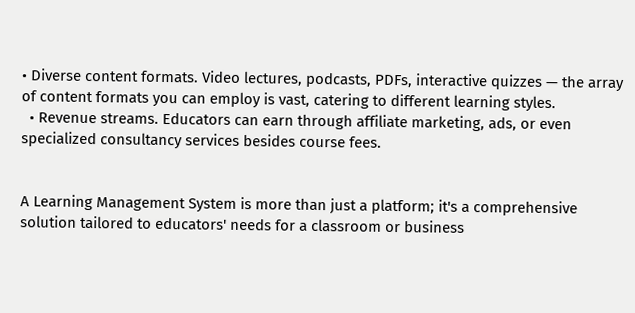• Diverse content formats. Video lectures, podcasts, PDFs, interactive quizzes — the array of content formats you can employ is vast, catering to different learning styles.
  • Revenue streams. Educators can earn through affiliate marketing, ads, or even specialized consultancy services besides course fees.


A Learning Management System is more than just a platform; it's a comprehensive solution tailored to educators' needs for a classroom or business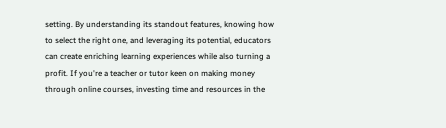setting. By understanding its standout features, knowing how to select the right one, and leveraging its potential, educators can create enriching learning experiences while also turning a profit. If you're a teacher or tutor keen on making money through online courses, investing time and resources in the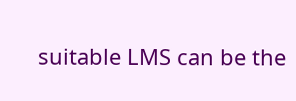suitable LMS can be the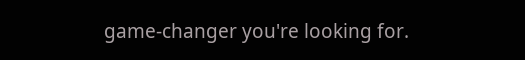game-changer you're looking for.